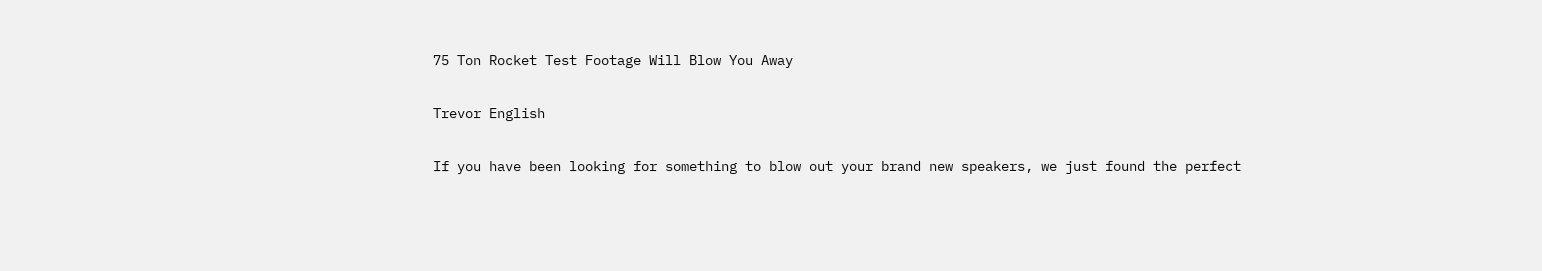75 Ton Rocket Test Footage Will Blow You Away

Trevor English

If you have been looking for something to blow out your brand new speakers, we just found the perfect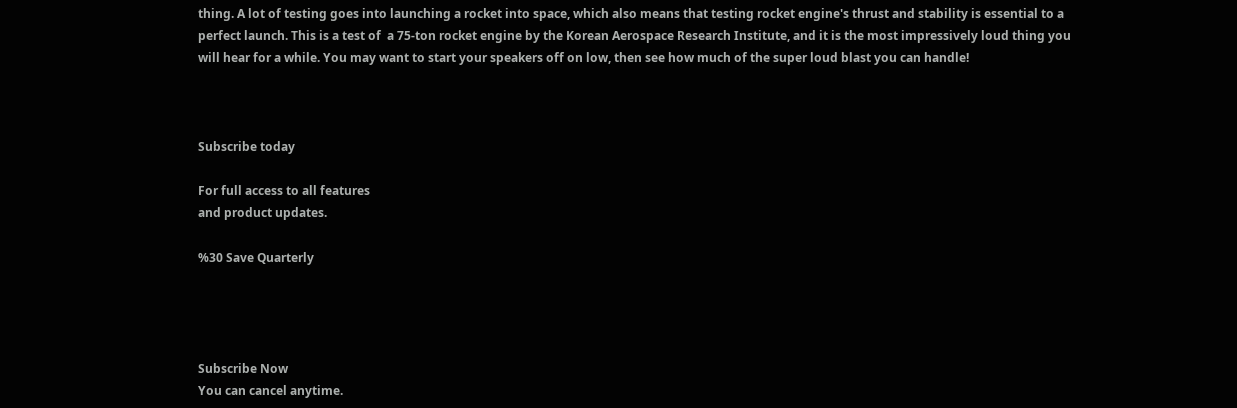thing. A lot of testing goes into launching a rocket into space, which also means that testing rocket engine's thrust and stability is essential to a perfect launch. This is a test of  a 75-ton rocket engine by the Korean Aerospace Research Institute, and it is the most impressively loud thing you will hear for a while. You may want to start your speakers off on low, then see how much of the super loud blast you can handle!



Subscribe today

For full access to all features
and product updates.

%30 Save Quarterly




Subscribe Now
You can cancel anytime.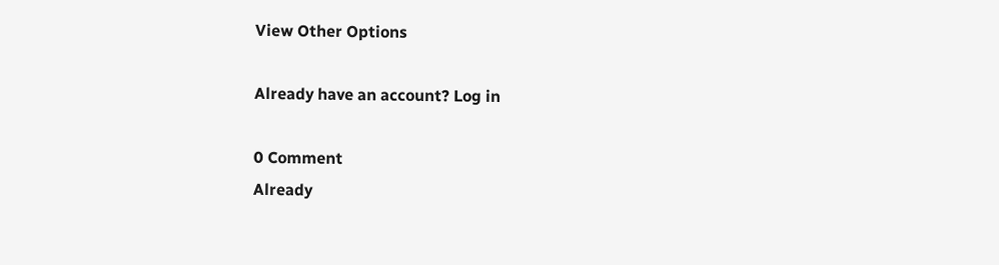View Other Options

Already have an account? Log in

0 Comment
Already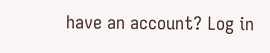have an account? Log in